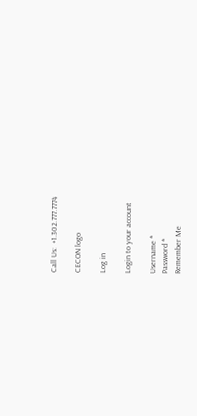Call Us:  +1.302.777.7774

CECON logo

Log in

Login to your account

Username *
Password *
Remember Me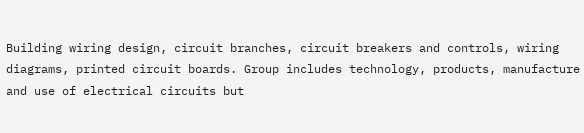Building wiring design, circuit branches, circuit breakers and controls, wiring diagrams, printed circuit boards. Group includes technology, products, manufacture and use of electrical circuits but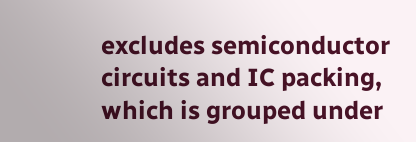excludes semiconductor circuits and IC packing, which is grouped under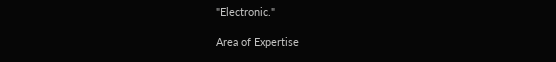"Electronic."

Area of Expertise